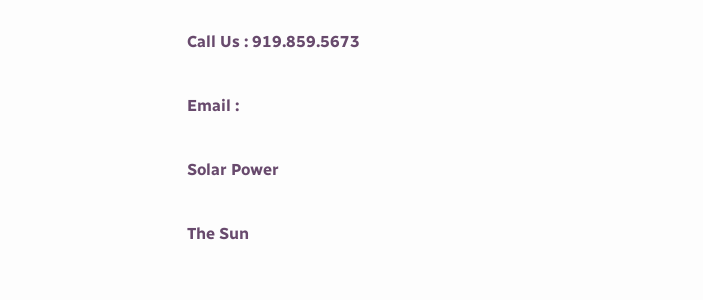Call Us : 919.859.5673

Email :

Solar Power

The Sun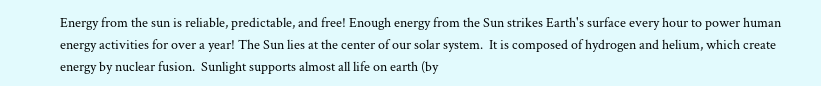Energy from the sun is reliable, predictable, and free! Enough energy from the Sun strikes Earth's surface every hour to power human energy activities for over a year! The Sun lies at the center of our solar system.  It is composed of hydrogen and helium, which create energy by nuclear fusion.  Sunlight supports almost all life on earth (by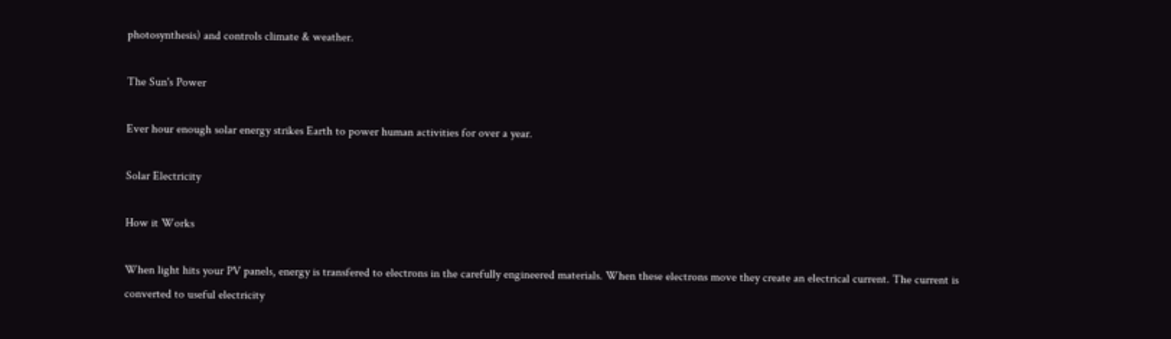photosynthesis) and controls climate & weather.

The Sun's Power

Ever hour enough solar energy strikes Earth to power human activities for over a year.

Solar Electricity

How it Works

When light hits your PV panels, energy is transfered to electrons in the carefully engineered materials. When these electrons move they create an electrical current. The current is converted to useful electricity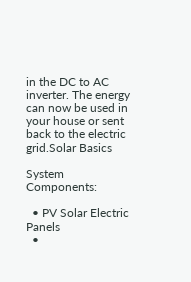in the DC to AC inverter. The energy can now be used in your house or sent back to the electric grid.Solar Basics

System Components:

  • PV Solar Electric Panels
  •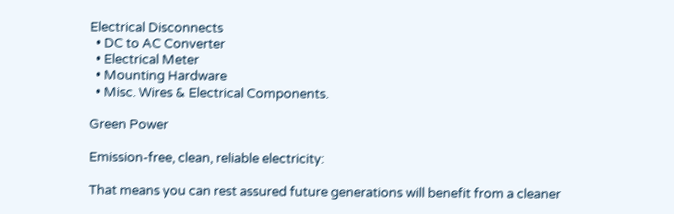Electrical Disconnects
  • DC to AC Converter
  • Electrical Meter
  • Mounting Hardware
  • Misc. Wires & Electrical Components.

Green Power

Emission-free, clean, reliable electricity:

That means you can rest assured future generations will benefit from a cleaner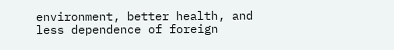environment, better health, and less dependence of foreign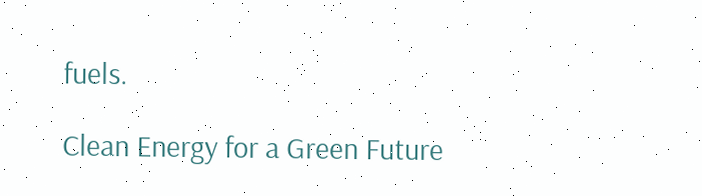fuels.

Clean Energy for a Green Future